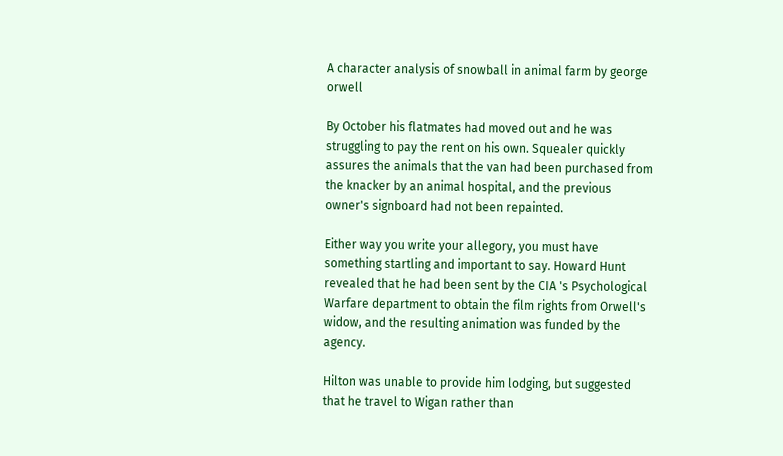A character analysis of snowball in animal farm by george orwell

By October his flatmates had moved out and he was struggling to pay the rent on his own. Squealer quickly assures the animals that the van had been purchased from the knacker by an animal hospital, and the previous owner's signboard had not been repainted.

Either way you write your allegory, you must have something startling and important to say. Howard Hunt revealed that he had been sent by the CIA 's Psychological Warfare department to obtain the film rights from Orwell's widow, and the resulting animation was funded by the agency.

Hilton was unable to provide him lodging, but suggested that he travel to Wigan rather than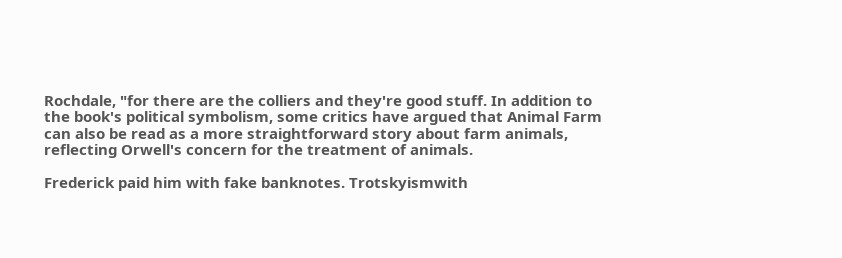Rochdale, "for there are the colliers and they're good stuff. In addition to the book's political symbolism, some critics have argued that Animal Farm can also be read as a more straightforward story about farm animals, reflecting Orwell's concern for the treatment of animals.

Frederick paid him with fake banknotes. Trotskyismwith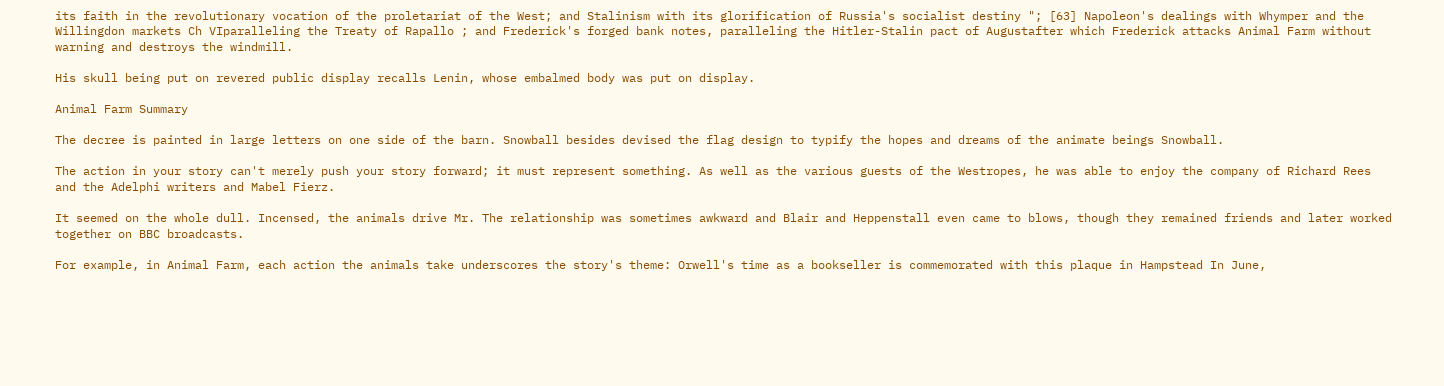its faith in the revolutionary vocation of the proletariat of the West; and Stalinism with its glorification of Russia's socialist destiny "; [63] Napoleon's dealings with Whymper and the Willingdon markets Ch VIparalleling the Treaty of Rapallo ; and Frederick's forged bank notes, paralleling the Hitler-Stalin pact of Augustafter which Frederick attacks Animal Farm without warning and destroys the windmill.

His skull being put on revered public display recalls Lenin, whose embalmed body was put on display.

Animal Farm Summary

The decree is painted in large letters on one side of the barn. Snowball besides devised the flag design to typify the hopes and dreams of the animate beings Snowball.

The action in your story can't merely push your story forward; it must represent something. As well as the various guests of the Westropes, he was able to enjoy the company of Richard Rees and the Adelphi writers and Mabel Fierz.

It seemed on the whole dull. Incensed, the animals drive Mr. The relationship was sometimes awkward and Blair and Heppenstall even came to blows, though they remained friends and later worked together on BBC broadcasts.

For example, in Animal Farm, each action the animals take underscores the story's theme: Orwell's time as a bookseller is commemorated with this plaque in Hampstead In June,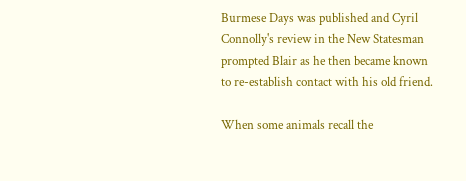Burmese Days was published and Cyril Connolly's review in the New Statesman prompted Blair as he then became known to re-establish contact with his old friend.

When some animals recall the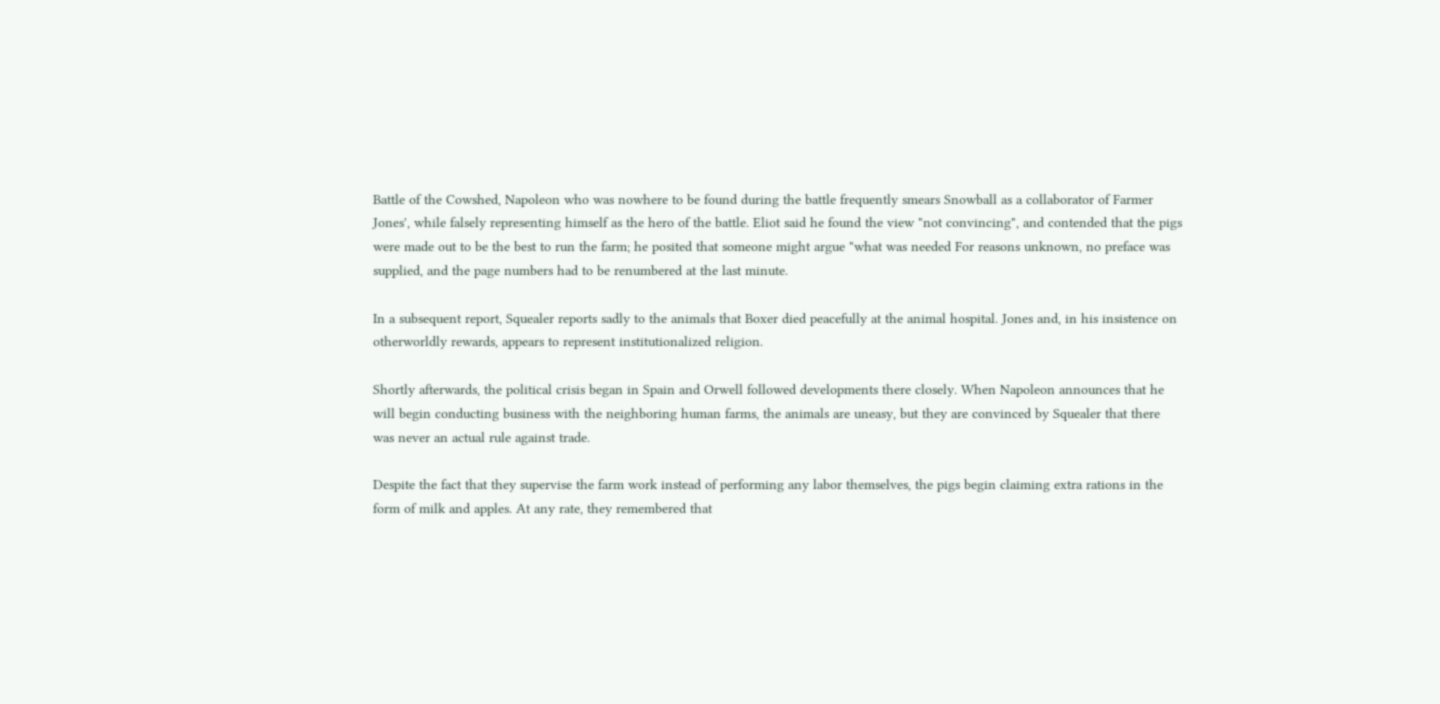Battle of the Cowshed, Napoleon who was nowhere to be found during the battle frequently smears Snowball as a collaborator of Farmer Jones', while falsely representing himself as the hero of the battle. Eliot said he found the view "not convincing", and contended that the pigs were made out to be the best to run the farm; he posited that someone might argue "what was needed For reasons unknown, no preface was supplied, and the page numbers had to be renumbered at the last minute.

In a subsequent report, Squealer reports sadly to the animals that Boxer died peacefully at the animal hospital. Jones and, in his insistence on otherworldly rewards, appears to represent institutionalized religion.

Shortly afterwards, the political crisis began in Spain and Orwell followed developments there closely. When Napoleon announces that he will begin conducting business with the neighboring human farms, the animals are uneasy, but they are convinced by Squealer that there was never an actual rule against trade.

Despite the fact that they supervise the farm work instead of performing any labor themselves, the pigs begin claiming extra rations in the form of milk and apples. At any rate, they remembered that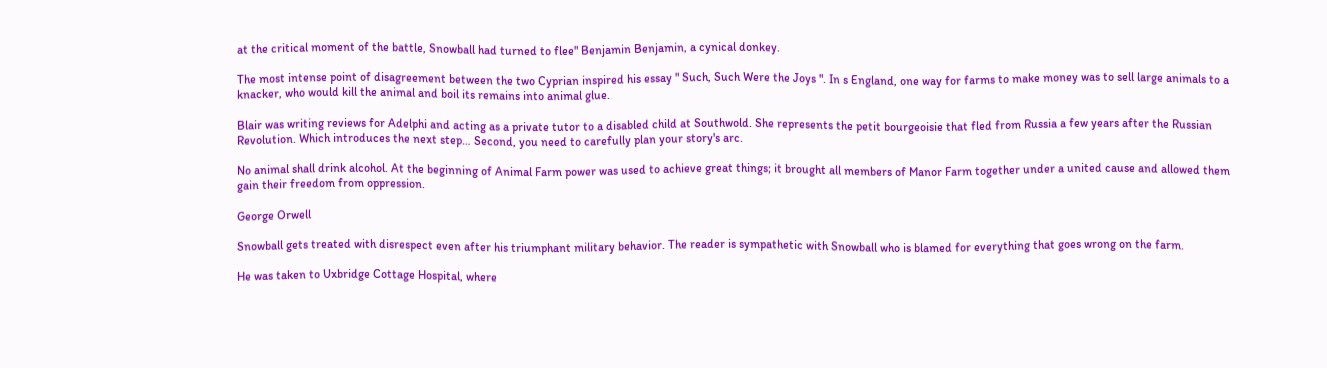at the critical moment of the battle, Snowball had turned to flee" Benjamin Benjamin, a cynical donkey.

The most intense point of disagreement between the two Cyprian inspired his essay " Such, Such Were the Joys ". In s England, one way for farms to make money was to sell large animals to a knacker, who would kill the animal and boil its remains into animal glue.

Blair was writing reviews for Adelphi and acting as a private tutor to a disabled child at Southwold. She represents the petit bourgeoisie that fled from Russia a few years after the Russian Revolution. Which introduces the next step… Second, you need to carefully plan your story's arc.

No animal shall drink alcohol. At the beginning of Animal Farm power was used to achieve great things; it brought all members of Manor Farm together under a united cause and allowed them gain their freedom from oppression.

George Orwell

Snowball gets treated with disrespect even after his triumphant military behavior. The reader is sympathetic with Snowball who is blamed for everything that goes wrong on the farm.

He was taken to Uxbridge Cottage Hospital, where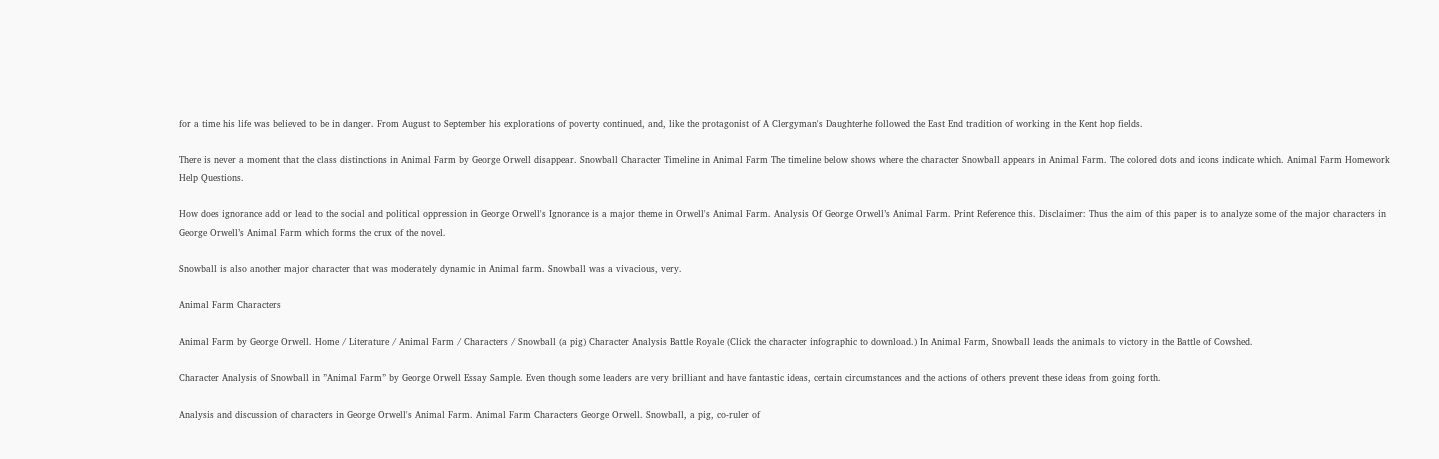for a time his life was believed to be in danger. From August to September his explorations of poverty continued, and, like the protagonist of A Clergyman's Daughterhe followed the East End tradition of working in the Kent hop fields.

There is never a moment that the class distinctions in Animal Farm by George Orwell disappear. Snowball Character Timeline in Animal Farm The timeline below shows where the character Snowball appears in Animal Farm. The colored dots and icons indicate which. Animal Farm Homework Help Questions.

How does ignorance add or lead to the social and political oppression in George Orwell's Ignorance is a major theme in Orwell's Animal Farm. Analysis Of George Orwell’s Animal Farm. Print Reference this. Disclaimer: Thus the aim of this paper is to analyze some of the major characters in George Orwell’s Animal Farm which forms the crux of the novel.

Snowball is also another major character that was moderately dynamic in Animal farm. Snowball was a vivacious, very.

Animal Farm Characters

Animal Farm by George Orwell. Home / Literature / Animal Farm / Characters / Snowball (a pig) Character Analysis Battle Royale (Click the character infographic to download.) In Animal Farm, Snowball leads the animals to victory in the Battle of Cowshed.

Character Analysis of Snowball in ”Animal Farm” by George Orwell Essay Sample. Even though some leaders are very brilliant and have fantastic ideas, certain circumstances and the actions of others prevent these ideas from going forth.

Analysis and discussion of characters in George Orwell's Animal Farm. Animal Farm Characters George Orwell. Snowball, a pig, co-ruler of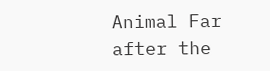Animal Far after the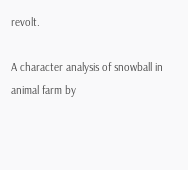revolt.

A character analysis of snowball in animal farm by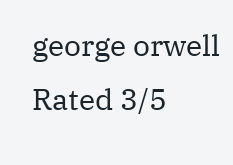george orwell
Rated 3/5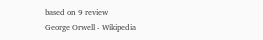based on 9 review
George Orwell - Wikipedia